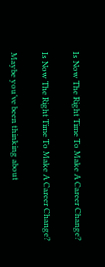Is Now The Right Time To Make A Career Change?

Is Now The Right Time To Make A Career Change?

Maybe you’ve been thinking about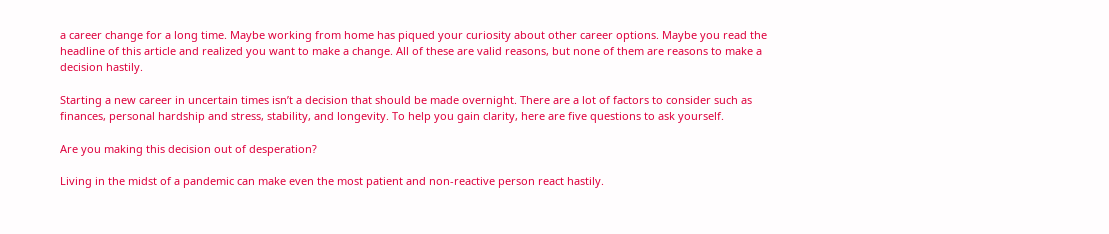a career change for a long time. Maybe working from home has piqued your curiosity about other career options. Maybe you read the headline of this article and realized you want to make a change. All of these are valid reasons, but none of them are reasons to make a decision hastily.

Starting a new career in uncertain times isn’t a decision that should be made overnight. There are a lot of factors to consider such as finances, personal hardship and stress, stability, and longevity. To help you gain clarity, here are five questions to ask yourself.

Are you making this decision out of desperation?

Living in the midst of a pandemic can make even the most patient and non-reactive person react hastily.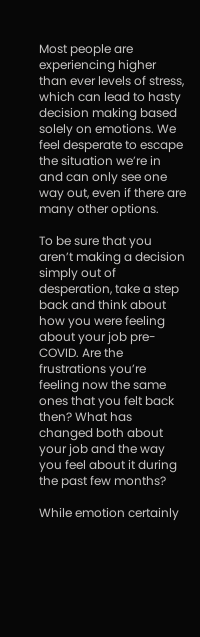Most people are experiencing higher than ever levels of stress, which can lead to hasty decision making based solely on emotions. We feel desperate to escape the situation we’re in and can only see one way out, even if there are many other options.

To be sure that you aren’t making a decision simply out of desperation, take a step back and think about how you were feeling about your job pre-COVID. Are the frustrations you’re feeling now the same ones that you felt back then? What has changed both about your job and the way you feel about it during the past few months?

While emotion certainly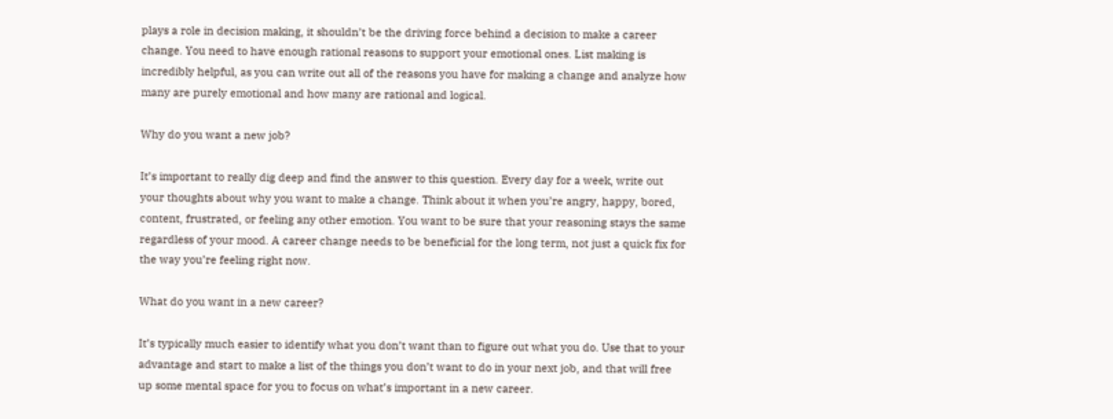plays a role in decision making, it shouldn’t be the driving force behind a decision to make a career change. You need to have enough rational reasons to support your emotional ones. List making is incredibly helpful, as you can write out all of the reasons you have for making a change and analyze how many are purely emotional and how many are rational and logical.

Why do you want a new job?

It’s important to really dig deep and find the answer to this question. Every day for a week, write out your thoughts about why you want to make a change. Think about it when you’re angry, happy, bored, content, frustrated, or feeling any other emotion. You want to be sure that your reasoning stays the same regardless of your mood. A career change needs to be beneficial for the long term, not just a quick fix for the way you’re feeling right now.

What do you want in a new career?

It’s typically much easier to identify what you don’t want than to figure out what you do. Use that to your advantage and start to make a list of the things you don’t want to do in your next job, and that will free up some mental space for you to focus on what’s important in a new career.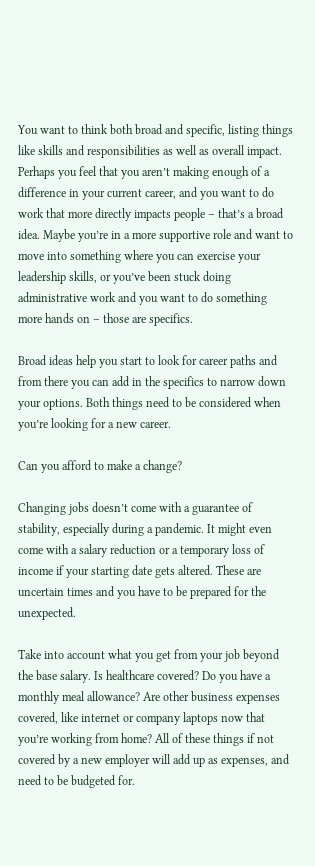You want to think both broad and specific, listing things like skills and responsibilities as well as overall impact. Perhaps you feel that you aren’t making enough of a difference in your current career, and you want to do work that more directly impacts people – that’s a broad idea. Maybe you’re in a more supportive role and want to move into something where you can exercise your leadership skills, or you’ve been stuck doing administrative work and you want to do something more hands on – those are specifics.

Broad ideas help you start to look for career paths and from there you can add in the specifics to narrow down your options. Both things need to be considered when you’re looking for a new career.

Can you afford to make a change?

Changing jobs doesn’t come with a guarantee of stability, especially during a pandemic. It might even come with a salary reduction or a temporary loss of income if your starting date gets altered. These are uncertain times and you have to be prepared for the unexpected.

Take into account what you get from your job beyond the base salary. Is healthcare covered? Do you have a monthly meal allowance? Are other business expenses covered, like internet or company laptops now that you’re working from home? All of these things if not covered by a new employer will add up as expenses, and need to be budgeted for.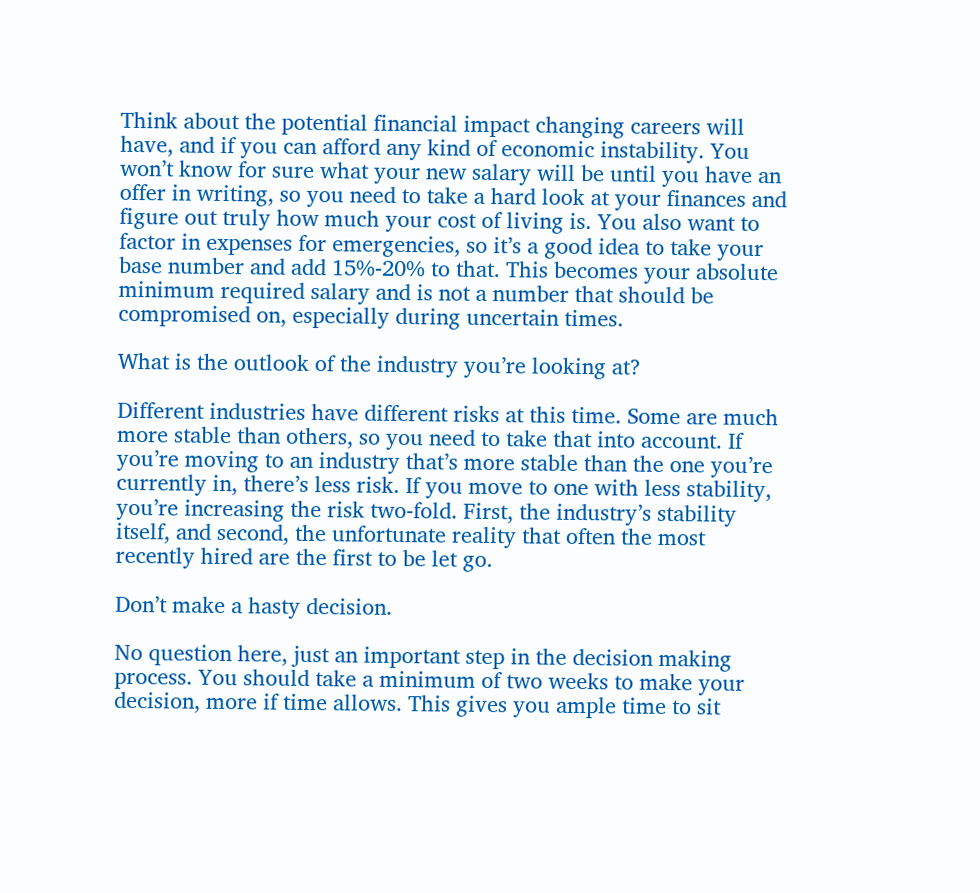Think about the potential financial impact changing careers will have, and if you can afford any kind of economic instability. You won’t know for sure what your new salary will be until you have an offer in writing, so you need to take a hard look at your finances and figure out truly how much your cost of living is. You also want to factor in expenses for emergencies, so it’s a good idea to take your base number and add 15%-20% to that. This becomes your absolute minimum required salary and is not a number that should be compromised on, especially during uncertain times.

What is the outlook of the industry you’re looking at?

Different industries have different risks at this time. Some are much more stable than others, so you need to take that into account. If you’re moving to an industry that’s more stable than the one you’re currently in, there’s less risk. If you move to one with less stability, you’re increasing the risk two-fold. First, the industry’s stability itself, and second, the unfortunate reality that often the most recently hired are the first to be let go.

Don’t make a hasty decision.

No question here, just an important step in the decision making process. You should take a minimum of two weeks to make your decision, more if time allows. This gives you ample time to sit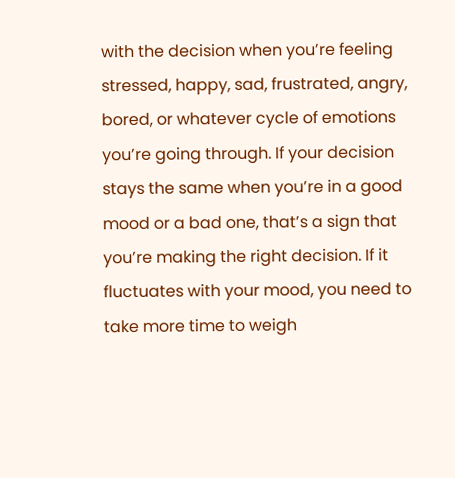with the decision when you’re feeling stressed, happy, sad, frustrated, angry, bored, or whatever cycle of emotions you’re going through. If your decision stays the same when you’re in a good mood or a bad one, that’s a sign that you’re making the right decision. If it fluctuates with your mood, you need to take more time to weigh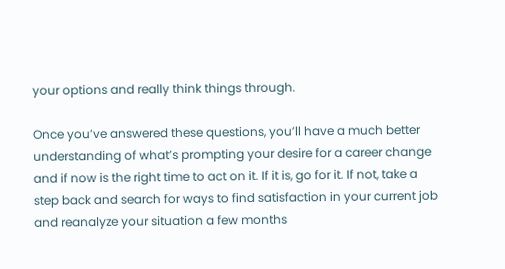your options and really think things through.

Once you’ve answered these questions, you’ll have a much better understanding of what’s prompting your desire for a career change and if now is the right time to act on it. If it is, go for it. If not, take a step back and search for ways to find satisfaction in your current job and reanalyze your situation a few months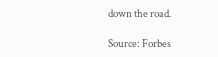down the road.

Source: Forbes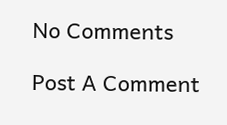No Comments

Post A Comment